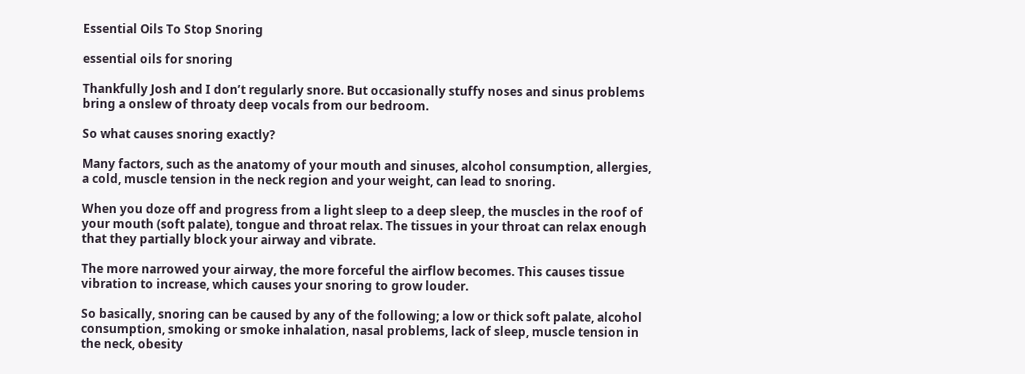Essential Oils To Stop Snoring

essential oils for snoring

Thankfully Josh and I don’t regularly snore. But occasionally stuffy noses and sinus problems bring a onslew of throaty deep vocals from our bedroom.

So what causes snoring exactly?

Many factors, such as the anatomy of your mouth and sinuses, alcohol consumption, allergies, a cold, muscle tension in the neck region and your weight, can lead to snoring.

When you doze off and progress from a light sleep to a deep sleep, the muscles in the roof of your mouth (soft palate), tongue and throat relax. The tissues in your throat can relax enough that they partially block your airway and vibrate.

The more narrowed your airway, the more forceful the airflow becomes. This causes tissue vibration to increase, which causes your snoring to grow louder.

So basically, snoring can be caused by any of the following; a low or thick soft palate, alcohol consumption, smoking or smoke inhalation, nasal problems, lack of sleep, muscle tension in the neck, obesity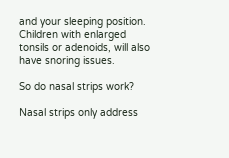and your sleeping position. Children with enlarged tonsils or adenoids, will also have snoring issues.

So do nasal strips work?

Nasal strips only address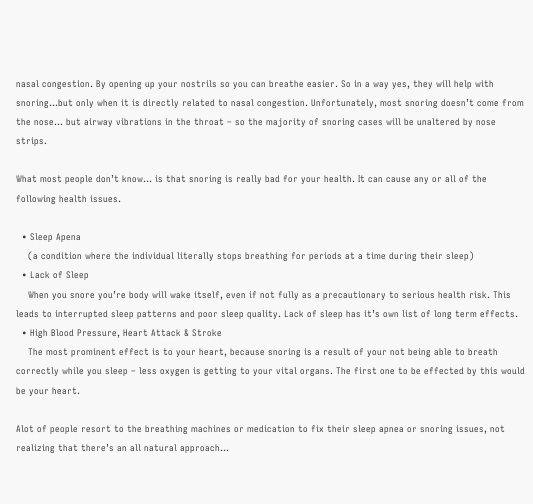nasal congestion. By opening up your nostrils so you can breathe easier. So in a way yes, they will help with snoring…but only when it is directly related to nasal congestion. Unfortunately, most snoring doesn’t come from the nose… but airway vibrations in the throat – so the majority of snoring cases will be unaltered by nose strips.

What most people don’t know… is that snoring is really bad for your health. It can cause any or all of the following health issues.

  • Sleep Apena
    (a condition where the individual literally stops breathing for periods at a time during their sleep)
  • Lack of Sleep
    When you snore you’re body will wake itself, even if not fully as a precautionary to serious health risk. This leads to interrupted sleep patterns and poor sleep quality. Lack of sleep has it’s own list of long term effects.
  • High Blood Pressure, Heart Attack & Stroke
    The most prominent effect is to your heart, because snoring is a result of your not being able to breath correctly while you sleep – less oxygen is getting to your vital organs. The first one to be effected by this would be your heart.

Alot of people resort to the breathing machines or medication to fix their sleep apnea or snoring issues, not realizing that there’s an all natural approach…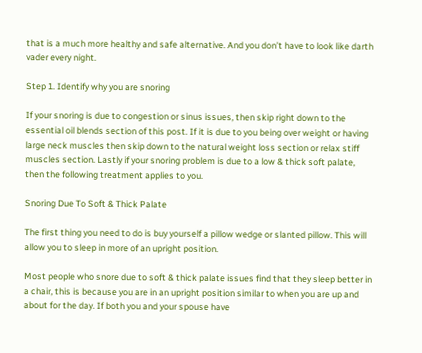that is a much more healthy and safe alternative. And you don’t have to look like darth vader every night.

Step 1. Identify why you are snoring

If your snoring is due to congestion or sinus issues, then skip right down to the essential oil blends section of this post. If it is due to you being over weight or having large neck muscles then skip down to the natural weight loss section or relax stiff muscles section. Lastly if your snoring problem is due to a low & thick soft palate, then the following treatment applies to you.

Snoring Due To Soft & Thick Palate

The first thing you need to do is buy yourself a pillow wedge or slanted pillow. This will allow you to sleep in more of an upright position.

Most people who snore due to soft & thick palate issues find that they sleep better in a chair, this is because you are in an upright position similar to when you are up and about for the day. If both you and your spouse have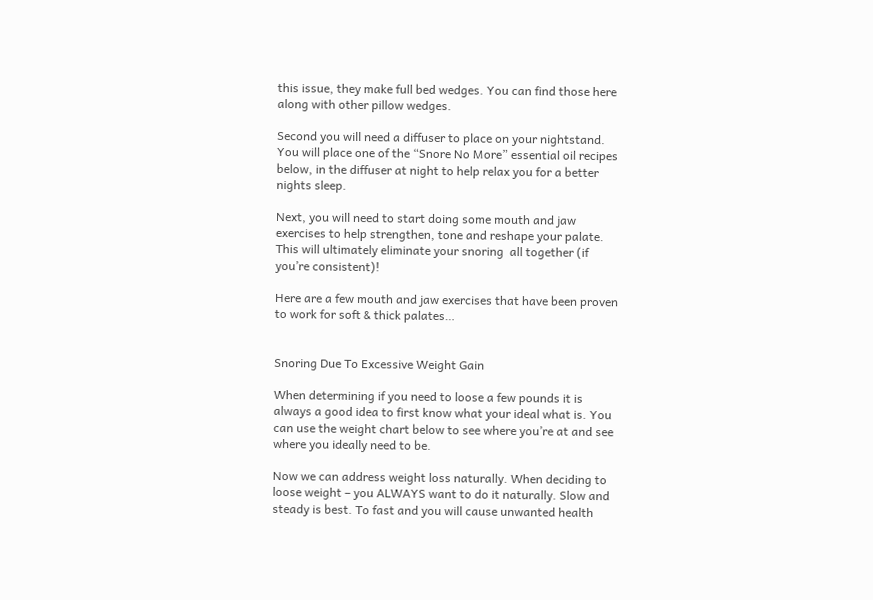this issue, they make full bed wedges. You can find those here along with other pillow wedges.

Second you will need a diffuser to place on your nightstand. You will place one of the “Snore No More” essential oil recipes below, in the diffuser at night to help relax you for a better nights sleep.

Next, you will need to start doing some mouth and jaw exercises to help strengthen, tone and reshape your palate. This will ultimately eliminate your snoring  all together (if you’re consistent)!

Here are a few mouth and jaw exercises that have been proven to work for soft & thick palates…


Snoring Due To Excessive Weight Gain

When determining if you need to loose a few pounds it is always a good idea to first know what your ideal what is. You can use the weight chart below to see where you’re at and see where you ideally need to be.

Now we can address weight loss naturally. When deciding to loose weight – you ALWAYS want to do it naturally. Slow and steady is best. To fast and you will cause unwanted health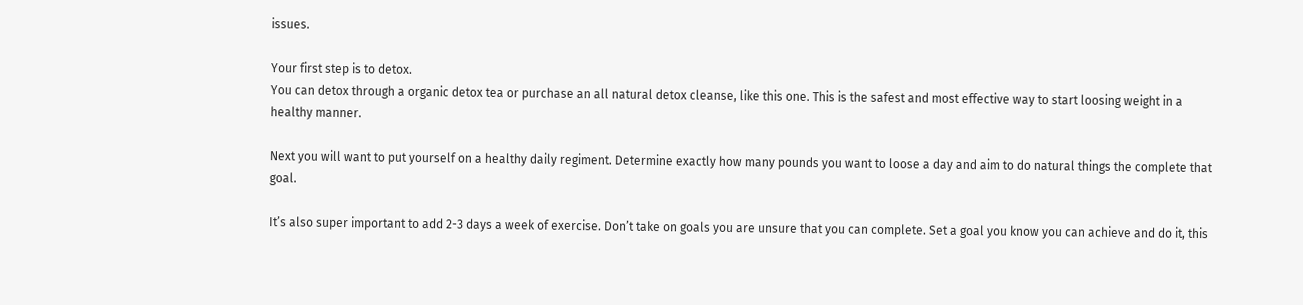issues.

Your first step is to detox.
You can detox through a organic detox tea or purchase an all natural detox cleanse, like this one. This is the safest and most effective way to start loosing weight in a healthy manner.

Next you will want to put yourself on a healthy daily regiment. Determine exactly how many pounds you want to loose a day and aim to do natural things the complete that goal.

It’s also super important to add 2-3 days a week of exercise. Don’t take on goals you are unsure that you can complete. Set a goal you know you can achieve and do it, this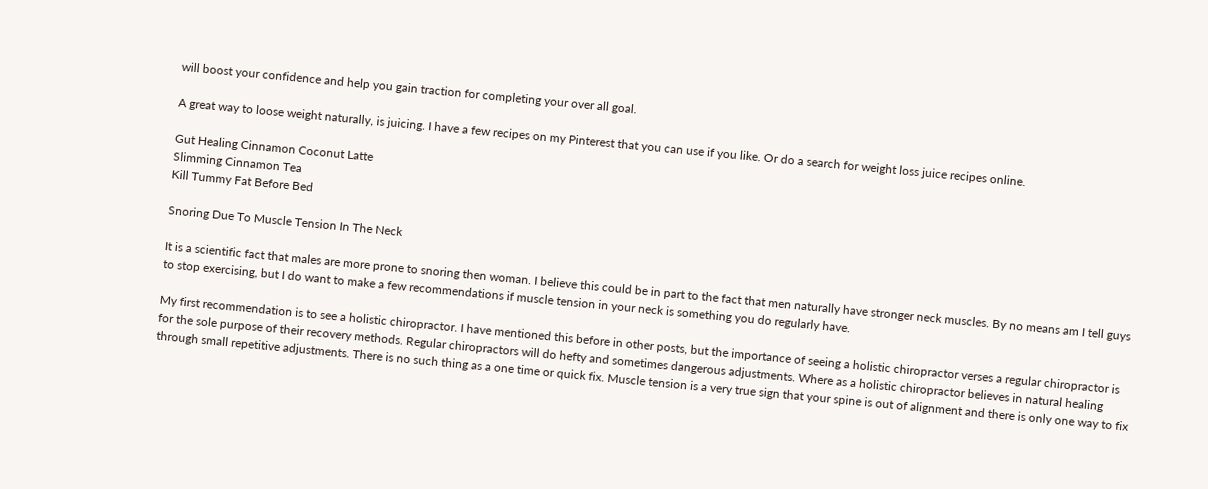will boost your confidence and help you gain traction for completing your over all goal.

A great way to loose weight naturally, is juicing. I have a few recipes on my Pinterest that you can use if you like. Or do a search for weight loss juice recipes online.

Gut Healing Cinnamon Coconut Latte
Slimming Cinnamon Tea
Kill Tummy Fat Before Bed

Snoring Due To Muscle Tension In The Neck

It is a scientific fact that males are more prone to snoring then woman. I believe this could be in part to the fact that men naturally have stronger neck muscles. By no means am I tell guys to stop exercising, but I do want to make a few recommendations if muscle tension in your neck is something you do regularly have.

My first recommendation is to see a holistic chiropractor. I have mentioned this before in other posts, but the importance of seeing a holistic chiropractor verses a regular chiropractor is for the sole purpose of their recovery methods. Regular chiropractors will do hefty and sometimes dangerous adjustments. Where as a holistic chiropractor believes in natural healing through small repetitive adjustments. There is no such thing as a one time or quick fix. Muscle tension is a very true sign that your spine is out of alignment and there is only one way to fix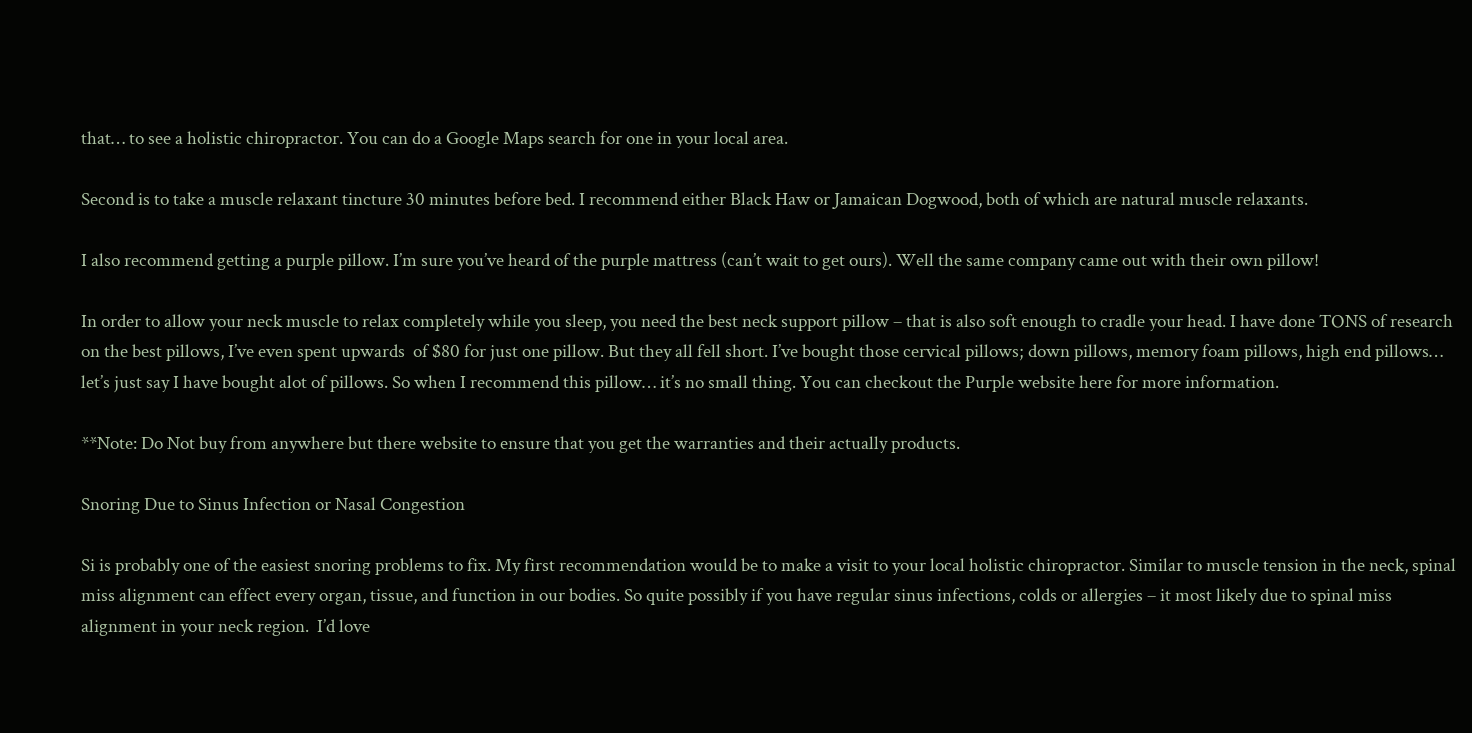that… to see a holistic chiropractor. You can do a Google Maps search for one in your local area.

Second is to take a muscle relaxant tincture 30 minutes before bed. I recommend either Black Haw or Jamaican Dogwood, both of which are natural muscle relaxants.

I also recommend getting a purple pillow. I’m sure you’ve heard of the purple mattress (can’t wait to get ours). Well the same company came out with their own pillow!

In order to allow your neck muscle to relax completely while you sleep, you need the best neck support pillow – that is also soft enough to cradle your head. I have done TONS of research on the best pillows, I’ve even spent upwards  of $80 for just one pillow. But they all fell short. I’ve bought those cervical pillows; down pillows, memory foam pillows, high end pillows… let’s just say I have bought alot of pillows. So when I recommend this pillow… it’s no small thing. You can checkout the Purple website here for more information.

**Note: Do Not buy from anywhere but there website to ensure that you get the warranties and their actually products.

Snoring Due to Sinus Infection or Nasal Congestion

Si is probably one of the easiest snoring problems to fix. My first recommendation would be to make a visit to your local holistic chiropractor. Similar to muscle tension in the neck, spinal miss alignment can effect every organ, tissue, and function in our bodies. So quite possibly if you have regular sinus infections, colds or allergies – it most likely due to spinal miss alignment in your neck region.  I’d love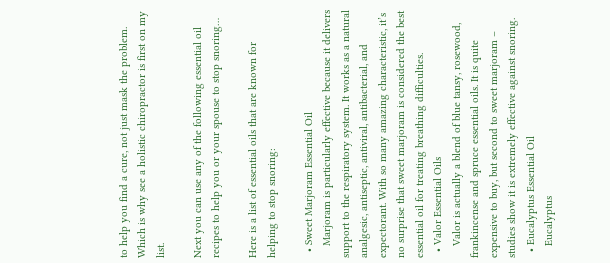to help you find a cure, not just mask the problem. Which is why see a holistic chiropractor is first on my list.

Next you can use any of the following essential oil recipes to help you or your spouse to stop snoring…

Here is a list of essential oils that are known for helping to stop snoring:

  • Sweet Marjoram Essential Oil
    Marjoram is particularly effective because it delivers support to the respiratory system. It works as a natural analgesic, antiseptic, antiviral, antibacterial, and expectorant. With so many amazing characteristic, it’s no surprise that sweet marjoram is considered the best essential oil for treating breathing difficulties.
  • Valor Essential Oils
    Valor is actually a blend of blue tansy, rosewood, frankincense and spruce essential oils. It is quite expensive to buy, but second to sweet marjoram – studies show it is extremely effective against snoring.
  • Eucalyptus Essential Oil
    Eucalyptus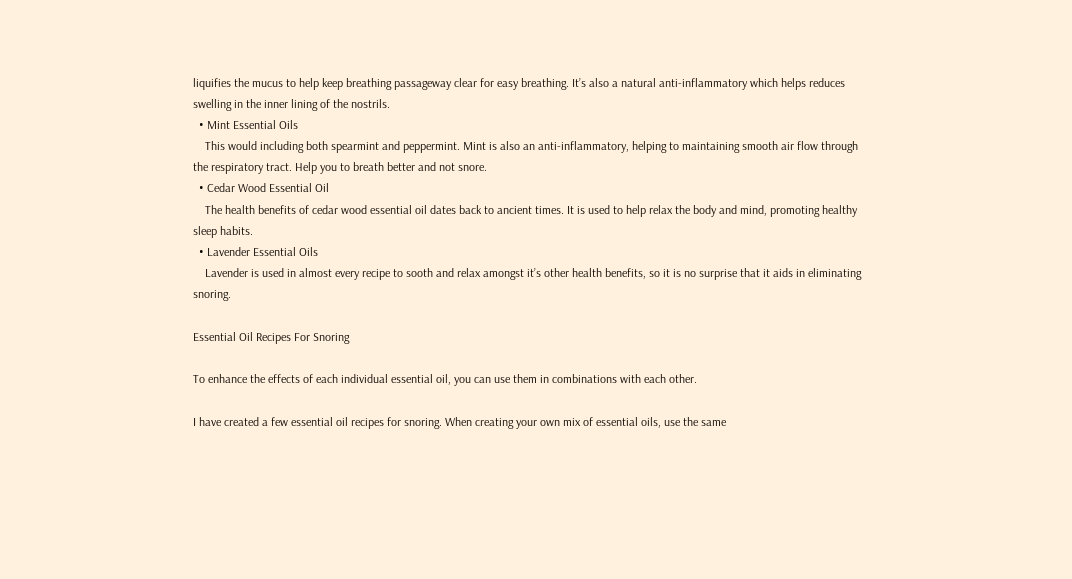liquifies the mucus to help keep breathing passageway clear for easy breathing. It’s also a natural anti-inflammatory which helps reduces swelling in the inner lining of the nostrils.
  • Mint Essential Oils
    This would including both spearmint and peppermint. Mint is also an anti-inflammatory, helping to maintaining smooth air flow through the respiratory tract. Help you to breath better and not snore.
  • Cedar Wood Essential Oil
    The health benefits of cedar wood essential oil dates back to ancient times. It is used to help relax the body and mind, promoting healthy sleep habits.
  • Lavender Essential Oils
    Lavender is used in almost every recipe to sooth and relax amongst it’s other health benefits, so it is no surprise that it aids in eliminating snoring.

Essential Oil Recipes For Snoring

To enhance the effects of each individual essential oil, you can use them in combinations with each other.

I have created a few essential oil recipes for snoring. When creating your own mix of essential oils, use the same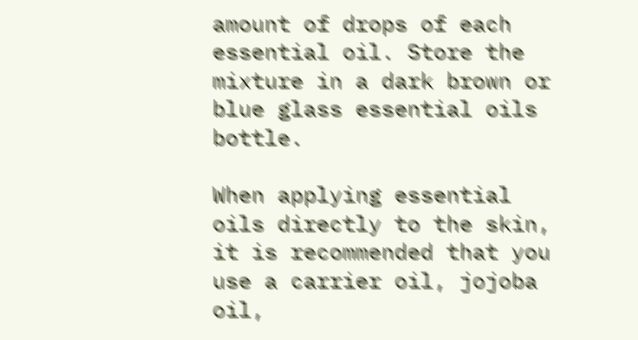amount of drops of each essential oil. Store the mixture in a dark brown or blue glass essential oils bottle.

When applying essential oils directly to the skin, it is recommended that you use a carrier oil, jojoba oil,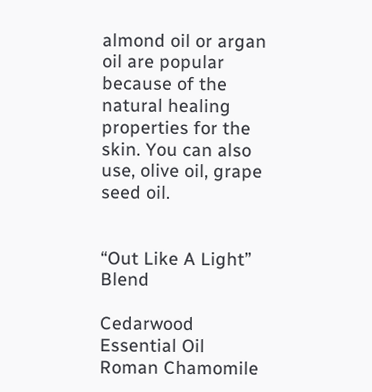almond oil or argan oil are popular because of the natural healing properties for the skin. You can also use, olive oil, grape seed oil.


“Out Like A Light” Blend

Cedarwood Essential Oil
Roman Chamomile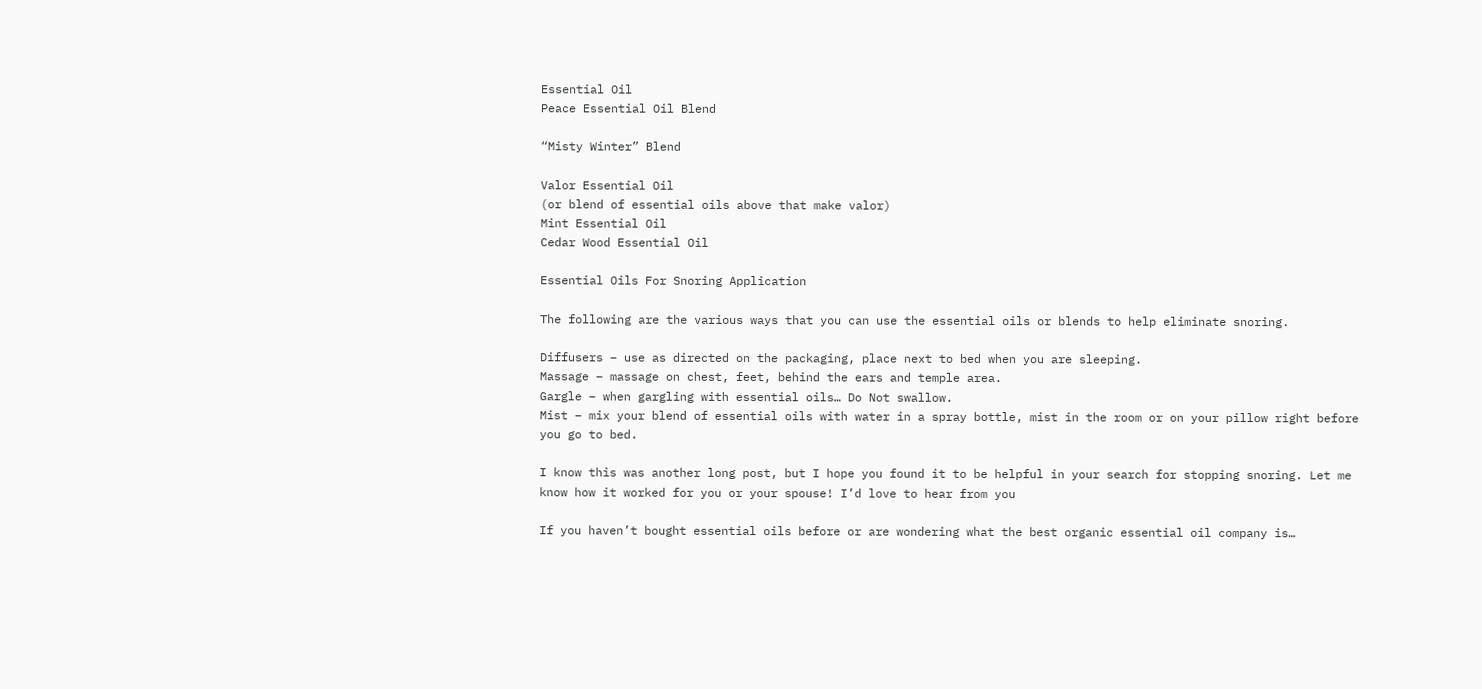Essential Oil
Peace Essential Oil Blend

“Misty Winter” Blend

Valor Essential Oil
(or blend of essential oils above that make valor)
Mint Essential Oil
Cedar Wood Essential Oil

Essential Oils For Snoring Application

The following are the various ways that you can use the essential oils or blends to help eliminate snoring.

Diffusers – use as directed on the packaging, place next to bed when you are sleeping.
Massage – massage on chest, feet, behind the ears and temple area.
Gargle – when gargling with essential oils… Do Not swallow.
Mist – mix your blend of essential oils with water in a spray bottle, mist in the room or on your pillow right before you go to bed.

I know this was another long post, but I hope you found it to be helpful in your search for stopping snoring. Let me know how it worked for you or your spouse! I’d love to hear from you

If you haven’t bought essential oils before or are wondering what the best organic essential oil company is…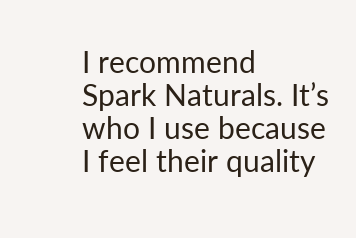I recommend Spark Naturals. It’s who I use because I feel their quality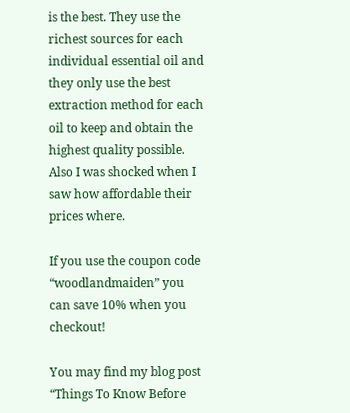is the best. They use the richest sources for each individual essential oil and they only use the best extraction method for each oil to keep and obtain the highest quality possible. Also I was shocked when I saw how affordable their prices where.

If you use the coupon code “woodlandmaiden” you can save 10% when you checkout!

You may find my blog post “Things To Know Before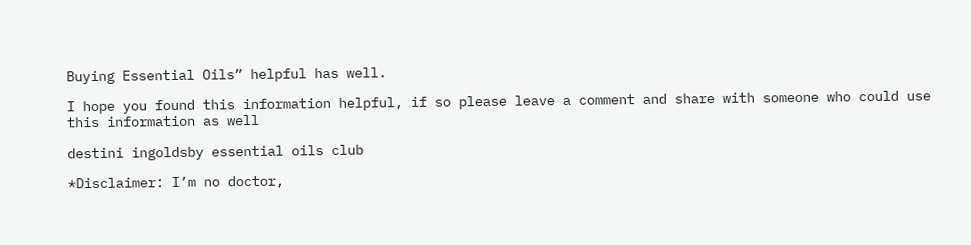Buying Essential Oils” helpful has well.

I hope you found this information helpful, if so please leave a comment and share with someone who could use this information as well

destini ingoldsby essential oils club

*Disclaimer: I’m no doctor,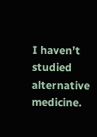I haven’t studied alternative medicine.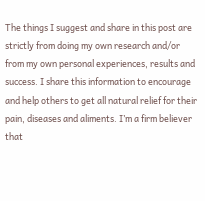The things I suggest and share in this post are strictly from doing my own research and/or from my own personal experiences, results and success. I share this information to encourage and help others to get all natural relief for their pain, diseases and aliments. I’m a firm believer that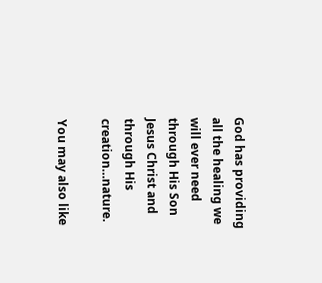God has providing all the healing we will ever need through His Son Jesus Christ and through His creation…nature.

You may also like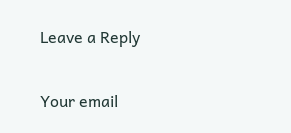Leave a Reply

Your email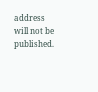address will not be published.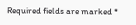Required fields are marked *